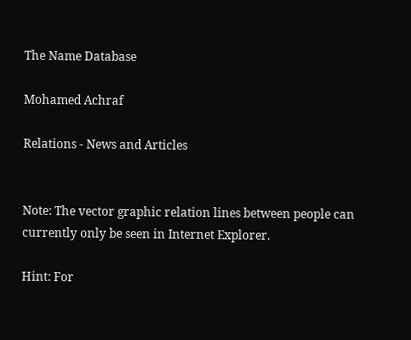The Name Database

Mohamed Achraf

Relations - News and Articles


Note: The vector graphic relation lines between people can currently only be seen in Internet Explorer.

Hint: For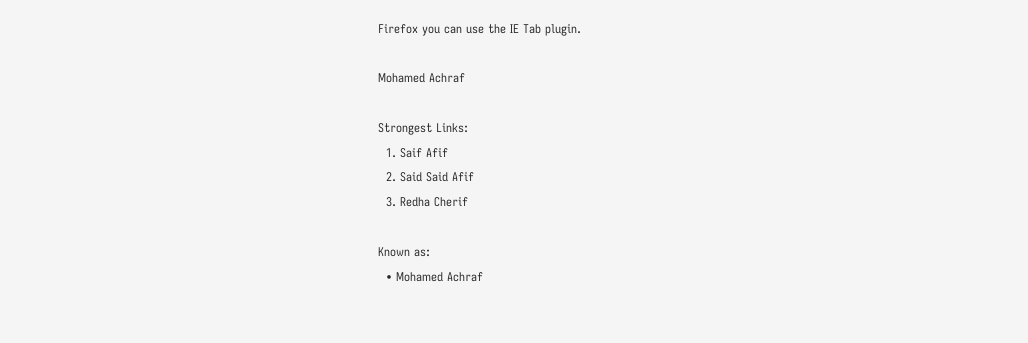Firefox you can use the IE Tab plugin.

Mohamed Achraf

Strongest Links:
  1. Saif Afif
  2. Said Said Afif
  3. Redha Cherif

Known as:
  • Mohamed Achraf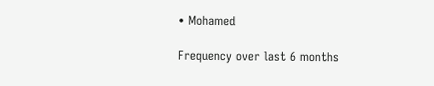• Mohamed

Frequency over last 6 months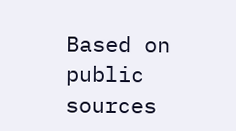Based on public sources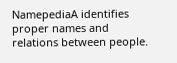NamepediaA identifies proper names and relations between people.